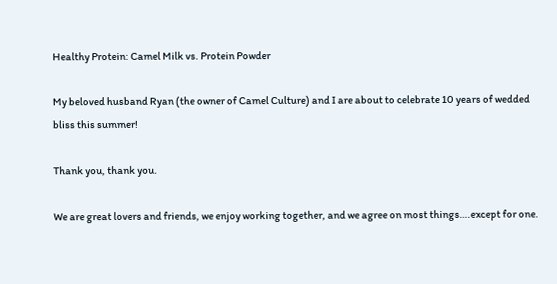Healthy Protein: Camel Milk vs. Protein Powder

My beloved husband Ryan (the owner of Camel Culture) and I are about to celebrate 10 years of wedded bliss this summer!

Thank you, thank you.

We are great lovers and friends, we enjoy working together, and we agree on most things….except for one.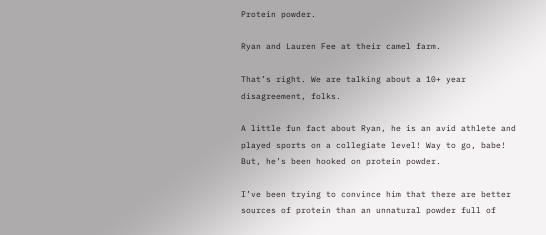Protein powder.

Ryan and Lauren Fee at their camel farm.

That’s right. We are talking about a 10+ year disagreement, folks.

A little fun fact about Ryan, he is an avid athlete and played sports on a collegiate level! Way to go, babe! But, he’s been hooked on protein powder.

I’ve been trying to convince him that there are better sources of protein than an unnatural powder full of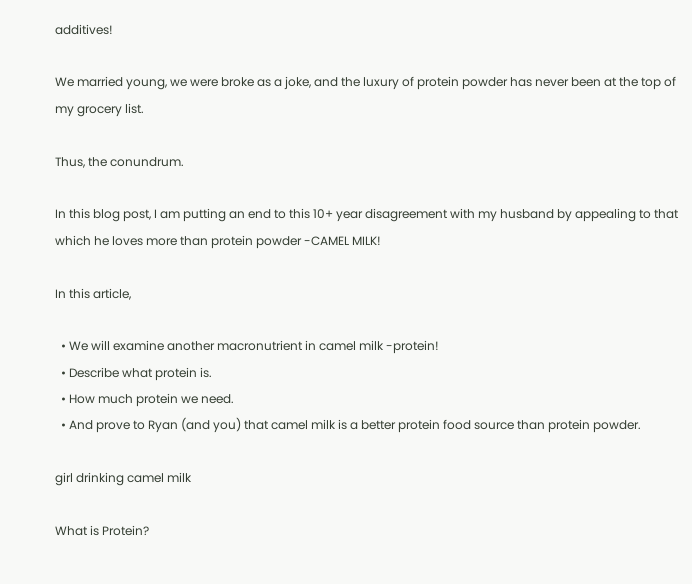additives!

We married young, we were broke as a joke, and the luxury of protein powder has never been at the top of my grocery list.

Thus, the conundrum.

In this blog post, I am putting an end to this 10+ year disagreement with my husband by appealing to that which he loves more than protein powder -CAMEL MILK!

In this article,

  • We will examine another macronutrient in camel milk -protein!
  • Describe what protein is.
  • How much protein we need.
  • And prove to Ryan (and you) that camel milk is a better protein food source than protein powder.

girl drinking camel milk

What is Protein?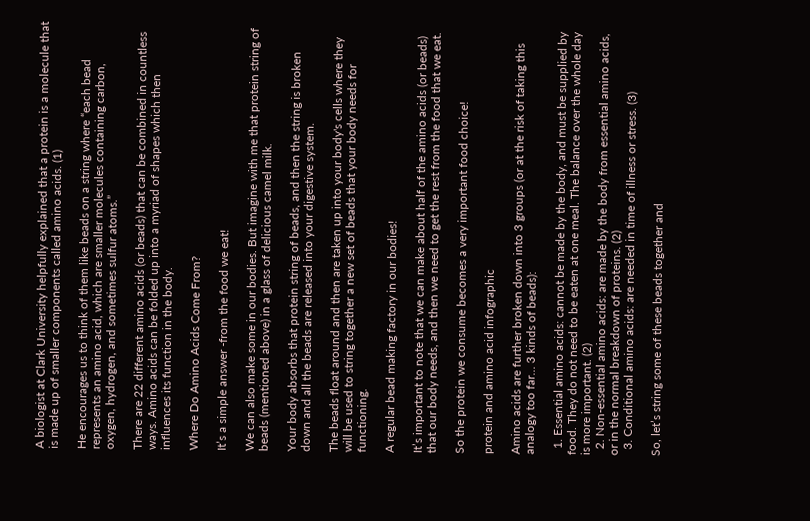A biologist at Clark University helpfully explained that a protein is a molecule that is made up of smaller components called amino acids. (1)

He encourages us to think of them like beads on a string where “each bead represents an amino acid, which are smaller molecules containing carbon, oxygen, hydrogen, and sometimes sulfur atoms.”

There are 22 different amino acids (or beads) that can be combined in countless ways. Amino acids can be folded up into a myriad of shapes which then influences its function in the body.

Where Do Amino Acids Come From?

It’s a simple answer -from the food we eat!

We can also make some in our bodies. But imagine with me that protein string of beads (mentioned above) in a glass of delicious camel milk.

Your body absorbs that protein string of beads, and then the string is broken down and all the beads are released into your digestive system.

The beads float around and then are taken up into your body's cells where they will be used to string together a new set of beads that your body needs for functioning.

A regular bead making factory in our bodies!

It’s important to note that we can make about half of the amino acids (or beads) that our body needs, and then we need to get the rest from the food that we eat.

So the protein we consume becomes a very important food choice!

protein and amino acid infographic

Amino acids are further broken down into 3 groups (or at the risk of taking this analogy too far… 3 kinds of beads):

  1. Essential amino acids: cannot be made by the body, and must be supplied by food. They do not need to be eaten at one meal. The balance over the whole day is more important. (2)
  2. Non-essential amino acids: are made by the body from essential amino acids, or in the normal breakdown of proteins. (2)
  3. Conditional amino acids: are needed in time of illness or stress. (3)

So, let’s string some of these beads together and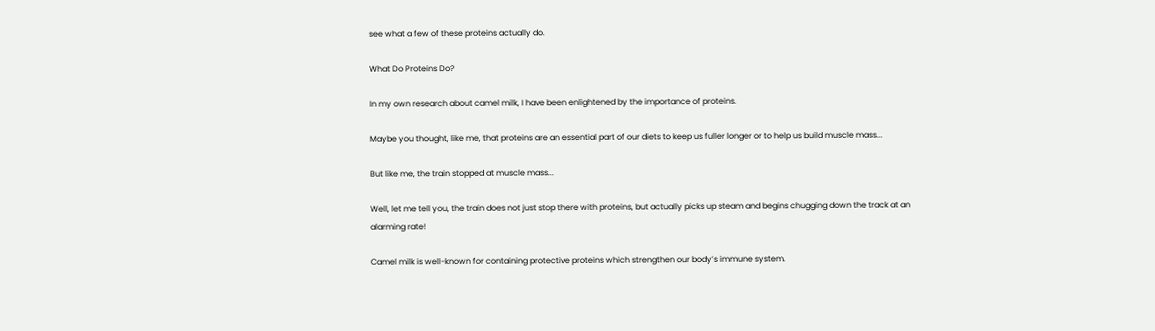see what a few of these proteins actually do.

What Do Proteins Do?

In my own research about camel milk, I have been enlightened by the importance of proteins.

Maybe you thought, like me, that proteins are an essential part of our diets to keep us fuller longer or to help us build muscle mass...

But like me, the train stopped at muscle mass...

Well, let me tell you, the train does not just stop there with proteins, but actually picks up steam and begins chugging down the track at an alarming rate!

Camel milk is well-known for containing protective proteins which strengthen our body’s immune system.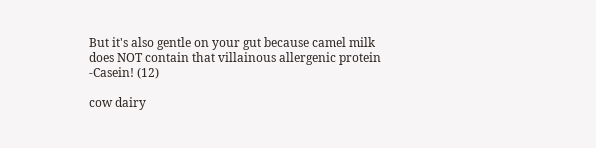But it's also gentle on your gut because camel milk does NOT contain that villainous allergenic protein -Casein! (12)

cow dairy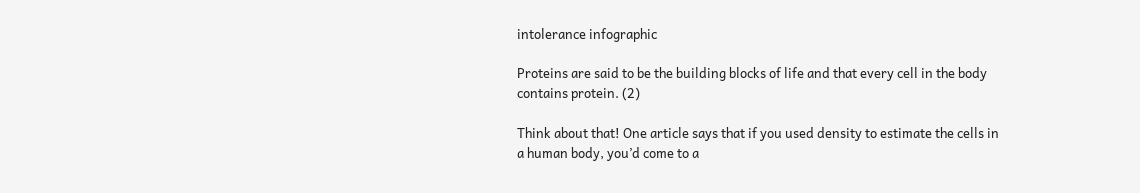intolerance infographic

Proteins are said to be the building blocks of life and that every cell in the body contains protein. (2)

Think about that! One article says that if you used density to estimate the cells in a human body, you’d come to a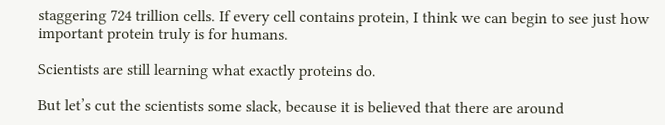staggering 724 trillion cells. If every cell contains protein, I think we can begin to see just how important protein truly is for humans.

Scientists are still learning what exactly proteins do.

But let’s cut the scientists some slack, because it is believed that there are around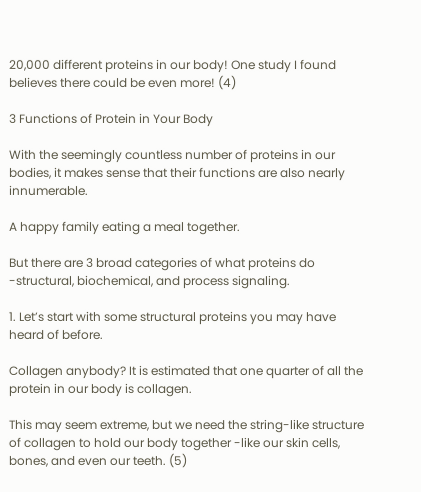20,000 different proteins in our body! One study I found believes there could be even more! (4)

3 Functions of Protein in Your Body

With the seemingly countless number of proteins in our bodies, it makes sense that their functions are also nearly innumerable.

A happy family eating a meal together.

But there are 3 broad categories of what proteins do -structural, biochemical, and process signaling.

1. Let’s start with some structural proteins you may have heard of before.

Collagen anybody? It is estimated that one quarter of all the protein in our body is collagen.

This may seem extreme, but we need the string-like structure of collagen to hold our body together -like our skin cells, bones, and even our teeth. (5)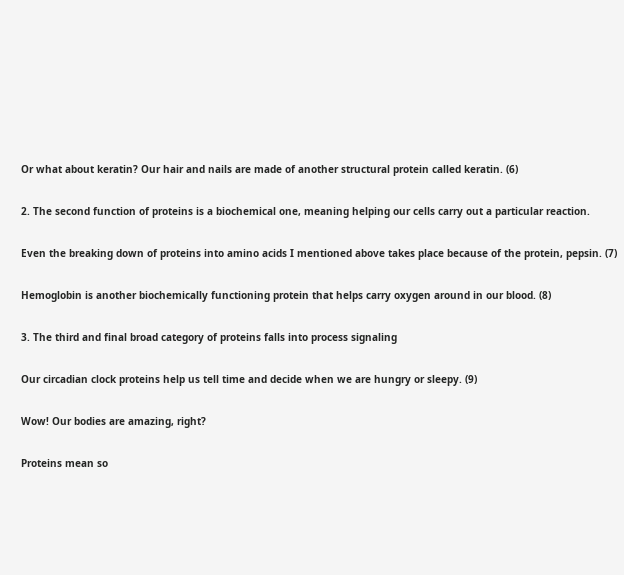Or what about keratin? Our hair and nails are made of another structural protein called keratin. (6)

2. The second function of proteins is a biochemical one, meaning helping our cells carry out a particular reaction.

Even the breaking down of proteins into amino acids I mentioned above takes place because of the protein, pepsin. (7)

Hemoglobin is another biochemically functioning protein that helps carry oxygen around in our blood. (8)

3. The third and final broad category of proteins falls into process signaling

Our circadian clock proteins help us tell time and decide when we are hungry or sleepy. (9)

Wow! Our bodies are amazing, right?

Proteins mean so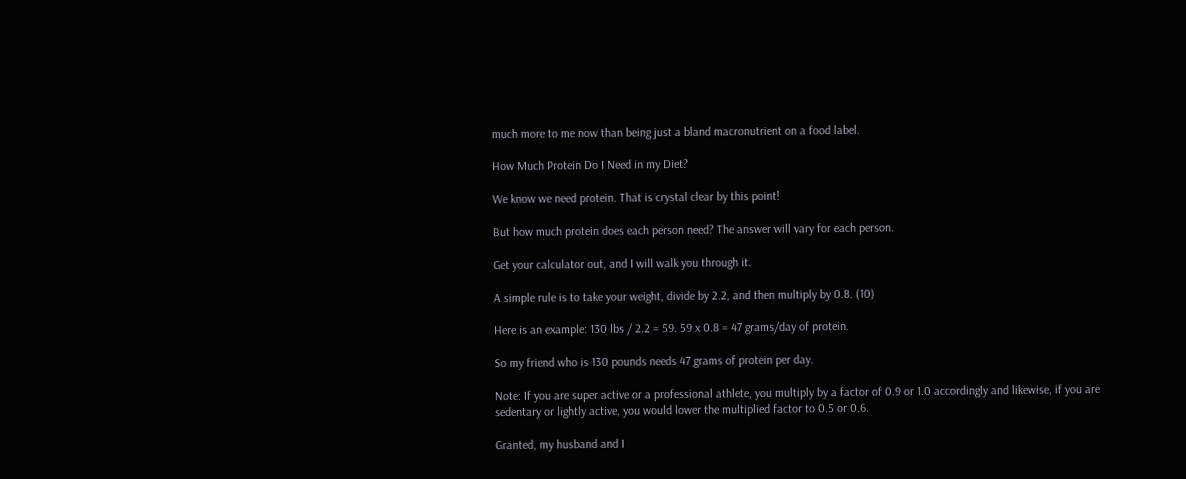much more to me now than being just a bland macronutrient on a food label.

How Much Protein Do I Need in my Diet?

We know we need protein. That is crystal clear by this point!

But how much protein does each person need? The answer will vary for each person.

Get your calculator out, and I will walk you through it.

A simple rule is to take your weight, divide by 2.2, and then multiply by 0.8. (10)

Here is an example: 130 lbs / 2.2 = 59. 59 x 0.8 = 47 grams/day of protein.

So my friend who is 130 pounds needs 47 grams of protein per day.

Note: If you are super active or a professional athlete, you multiply by a factor of 0.9 or 1.0 accordingly and likewise, if you are sedentary or lightly active, you would lower the multiplied factor to 0.5 or 0.6.

Granted, my husband and I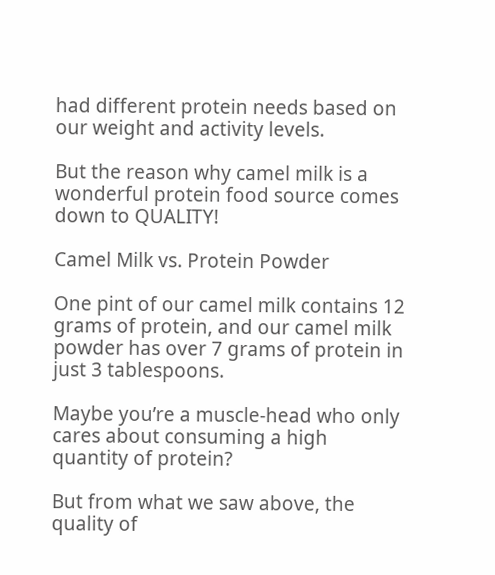had different protein needs based on our weight and activity levels.

But the reason why camel milk is a wonderful protein food source comes down to QUALITY!

Camel Milk vs. Protein Powder

One pint of our camel milk contains 12 grams of protein, and our camel milk powder has over 7 grams of protein in just 3 tablespoons.

Maybe you’re a muscle-head who only cares about consuming a high quantity of protein?

But from what we saw above, the quality of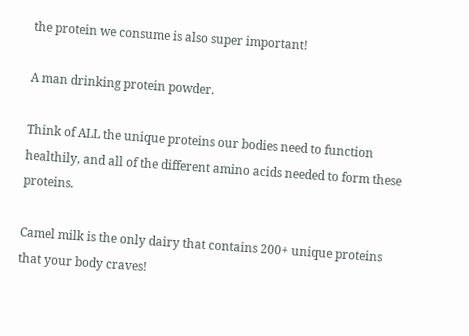the protein we consume is also super important!

A man drinking protein powder.

Think of ALL the unique proteins our bodies need to function healthily, and all of the different amino acids needed to form these proteins.

Camel milk is the only dairy that contains 200+ unique proteins that your body craves!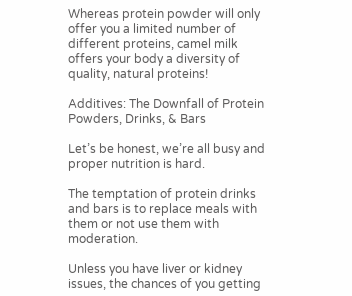Whereas protein powder will only offer you a limited number of different proteins, camel milk offers your body a diversity of quality, natural proteins!

Additives: The Downfall of Protein Powders, Drinks, & Bars

Let’s be honest, we’re all busy and proper nutrition is hard.

The temptation of protein drinks and bars is to replace meals with them or not use them with moderation.

Unless you have liver or kidney issues, the chances of you getting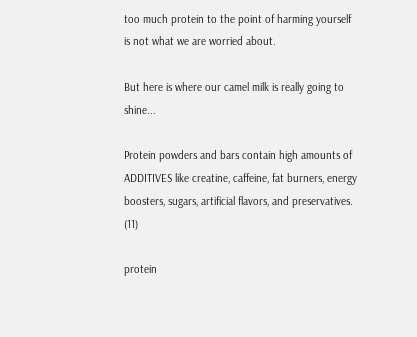too much protein to the point of harming yourself is not what we are worried about.

But here is where our camel milk is really going to shine...

Protein powders and bars contain high amounts of ADDITIVES like creatine, caffeine, fat burners, energy boosters, sugars, artificial flavors, and preservatives. (11)

protein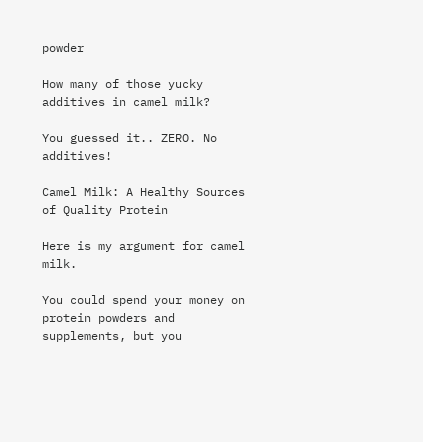powder

How many of those yucky additives in camel milk?

You guessed it.. ZERO. No additives!

Camel Milk: A Healthy Sources of Quality Protein

Here is my argument for camel milk.

You could spend your money on protein powders and supplements, but you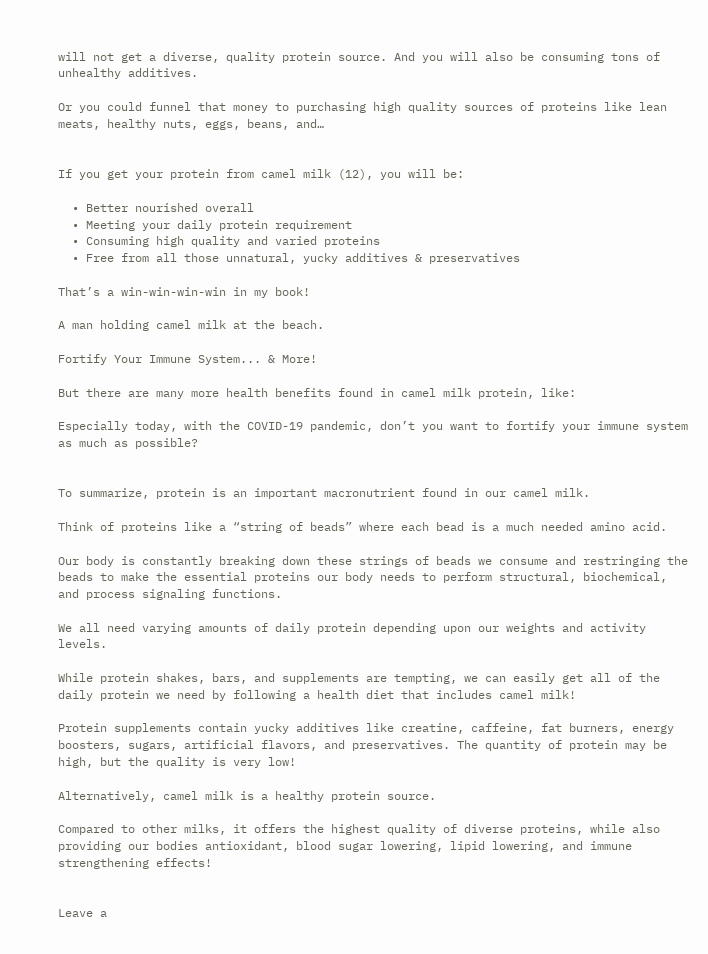will not get a diverse, quality protein source. And you will also be consuming tons of unhealthy additives.

Or you could funnel that money to purchasing high quality sources of proteins like lean meats, healthy nuts, eggs, beans, and…


If you get your protein from camel milk (12), you will be:

  • Better nourished overall
  • Meeting your daily protein requirement
  • Consuming high quality and varied proteins
  • Free from all those unnatural, yucky additives & preservatives

That’s a win-win-win-win in my book!

A man holding camel milk at the beach.

Fortify Your Immune System... & More!

But there are many more health benefits found in camel milk protein, like:

Especially today, with the COVID-19 pandemic, don’t you want to fortify your immune system as much as possible?


To summarize, protein is an important macronutrient found in our camel milk.

Think of proteins like a “string of beads” where each bead is a much needed amino acid.

Our body is constantly breaking down these strings of beads we consume and restringing the beads to make the essential proteins our body needs to perform structural, biochemical, and process signaling functions.

We all need varying amounts of daily protein depending upon our weights and activity levels.

While protein shakes, bars, and supplements are tempting, we can easily get all of the daily protein we need by following a health diet that includes camel milk!

Protein supplements contain yucky additives like creatine, caffeine, fat burners, energy boosters, sugars, artificial flavors, and preservatives. The quantity of protein may be high, but the quality is very low!

Alternatively, camel milk is a healthy protein source.

Compared to other milks, it offers the highest quality of diverse proteins, while also providing our bodies antioxidant, blood sugar lowering, lipid lowering, and immune strengthening effects!


Leave a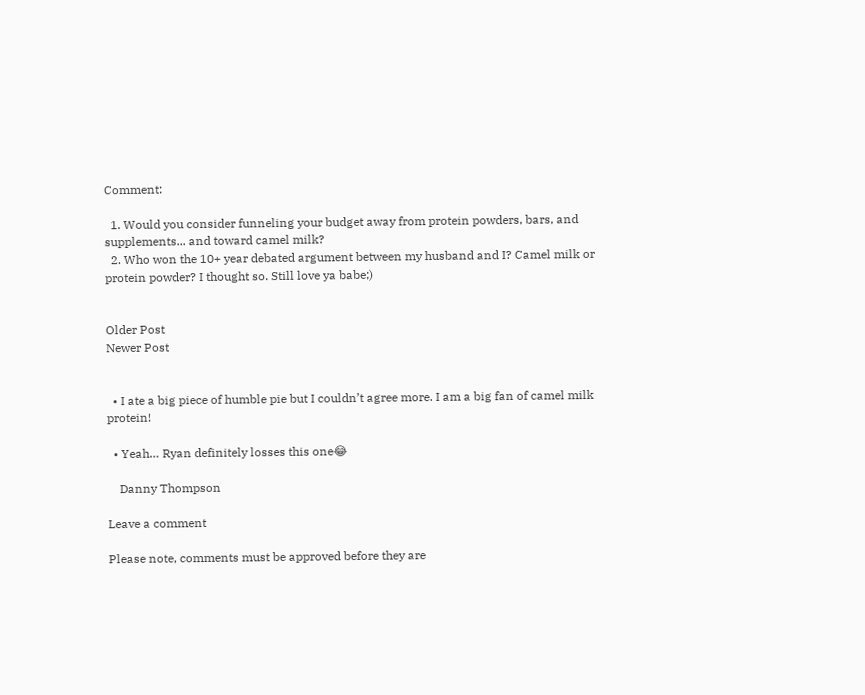Comment:

  1. Would you consider funneling your budget away from protein powders, bars, and supplements... and toward camel milk?
  2. Who won the 10+ year debated argument between my husband and I? Camel milk or protein powder? I thought so. Still love ya babe;)


Older Post
Newer Post


  • I ate a big piece of humble pie but I couldn’t agree more. I am a big fan of camel milk protein!

  • Yeah… Ryan definitely losses this one😂

    Danny Thompson

Leave a comment

Please note, comments must be approved before they are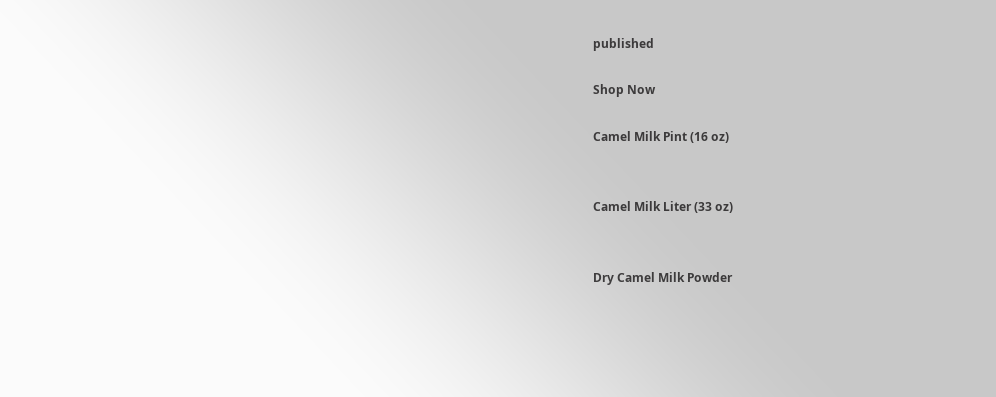published

Shop Now

Camel Milk Pint (16 oz)


Camel Milk Liter (33 oz)


Dry Camel Milk Powder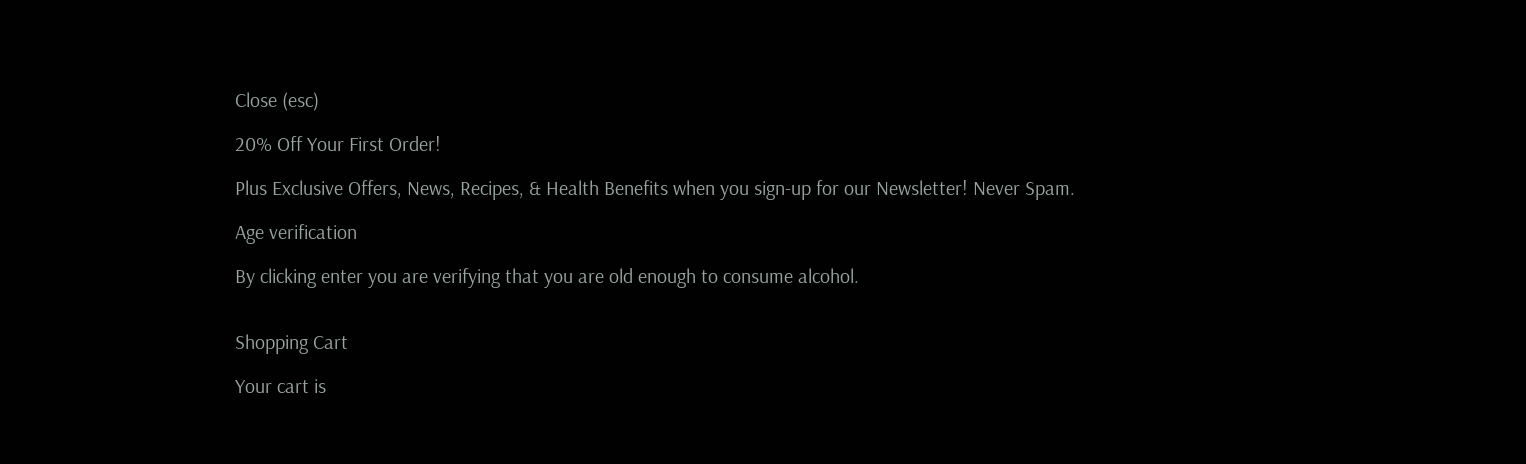Close (esc)

20% Off Your First Order!

Plus Exclusive Offers, News, Recipes, & Health Benefits when you sign-up for our Newsletter! Never Spam.

Age verification

By clicking enter you are verifying that you are old enough to consume alcohol.


Shopping Cart

Your cart is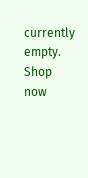currently empty.
Shop now